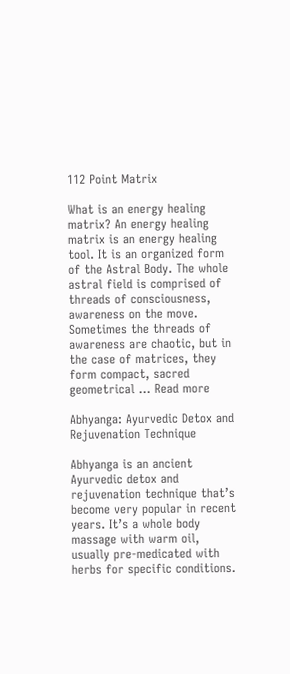112 Point Matrix

What is an energy healing matrix? An energy healing matrix is an energy healing tool. It is an organized form of the Astral Body. The whole astral field is comprised of threads of consciousness, awareness on the move. Sometimes the threads of awareness are chaotic, but in the case of matrices, they form compact, sacred geometrical … Read more

Abhyanga: Ayurvedic Detox and Rejuvenation Technique

Abhyanga is an ancient Ayurvedic detox and rejuvenation technique that’s become very popular in recent years. It’s a whole body massage with warm oil, usually pre-medicated with herbs for specific conditions.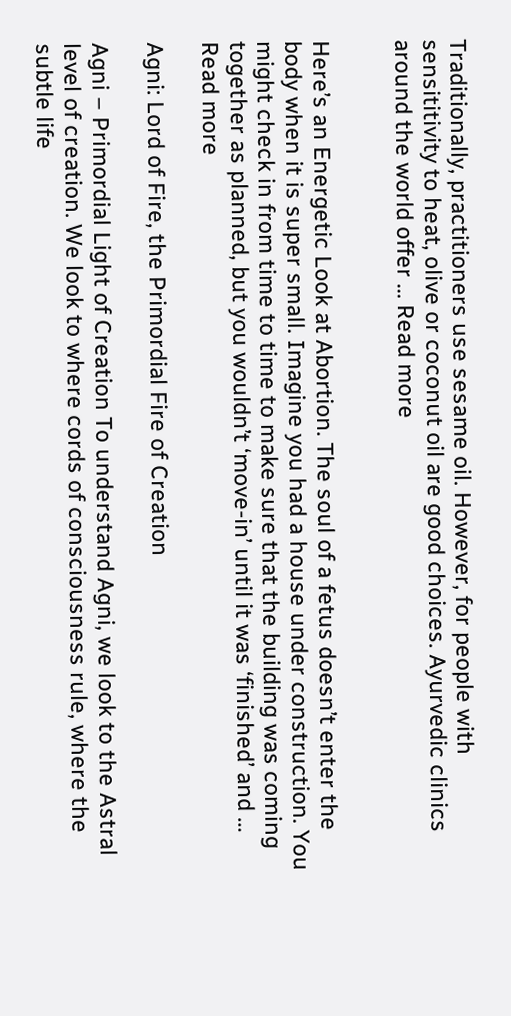Traditionally, practitioners use sesame oil. However, for people with sensititivity to heat, olive or coconut oil are good choices. Ayurvedic clinics around the world offer … Read more


Here’s an Energetic Look at Abortion. The soul of a fetus doesn’t enter the body when it is super small. Imagine you had a house under construction. You might check in from time to time to make sure that the building was coming together as planned, but you wouldn’t ‘move-in’ until it was ‘finished’ and … Read more

Agni: Lord of Fire, the Primordial Fire of Creation

Agni – Primordial Light of Creation To understand Agni, we look to the Astral level of creation. We look to where cords of consciousness rule, where the subtle life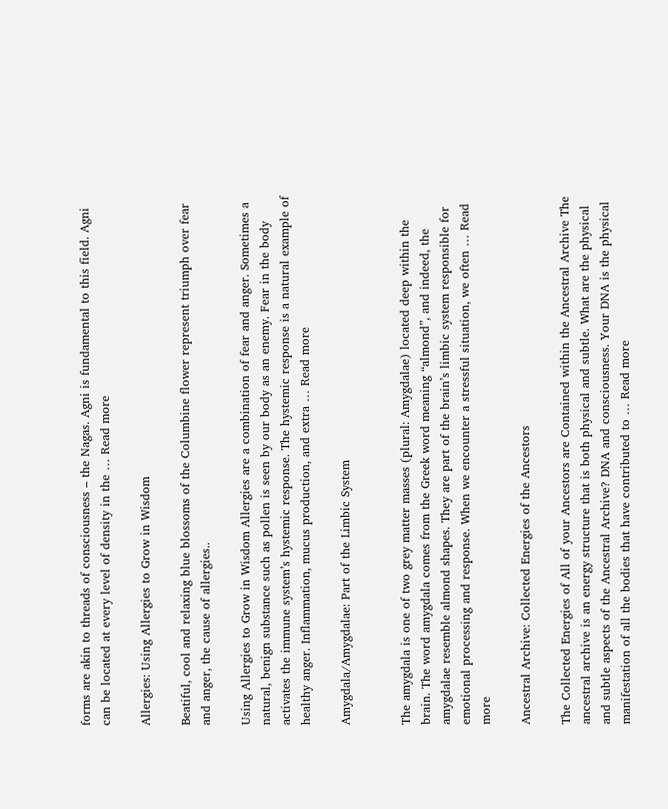forms are akin to threads of consciousness – the Nagas. Agni is fundamental to this field. Agni can be located at every level of density in the … Read more

Allergies: Using Allergies to Grow in Wisdom

Beatiful, cool and relaxing blue blossoms of the Columbine flower represent triumph over fear and anger, the cause of allergies..

Using Allergies to Grow in Wisdom Allergies are a combination of fear and anger. Sometimes a natural, benign substance such as pollen is seen by our body as an enemy. Fear in the body activates the immune system’s hystemic response. The hystemic response is a natural example of healthy anger. Inflammation, mucus production, and extra … Read more

Amygdala/Amygdalae: Part of the Limbic System


The amygdala is one of two grey matter masses (plural: Amygdalae) located deep within the brain. The word amygdala comes from the Greek word meaning “almond”, and indeed, the amygdalae resemble almond shapes. They are part of the brain’s limbic system responsible for emotional processing and response. When we encounter a stressful situation, we often … Read more

Ancestral Archive: Collected Energies of the Ancestors

The Collected Energies of All of your Ancestors are Contained within the Ancestral Archive The ancestral archive is an energy structure that is both physical and subtle. What are the physical and subtle aspects of the Ancestral Archive? DNA and consciousness. Your DNA is the physical manifestation of all the bodies that have contributed to … Read more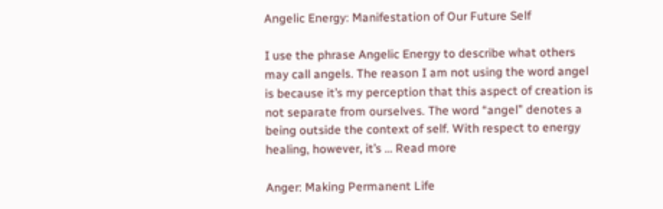Angelic Energy: Manifestation of Our Future Self

I use the phrase Angelic Energy to describe what others may call angels. The reason I am not using the word angel is because it’s my perception that this aspect of creation is not separate from ourselves. The word “angel” denotes a being outside the context of self. With respect to energy healing, however, it’s … Read more

Anger: Making Permanent Life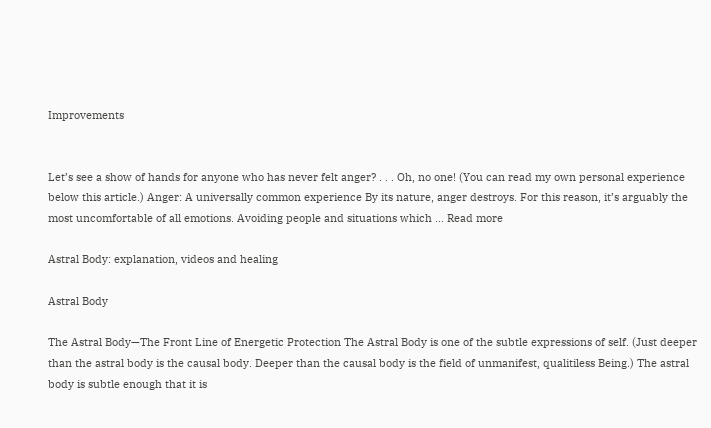Improvements


Let’s see a show of hands for anyone who has never felt anger? . . . Oh, no one! (You can read my own personal experience below this article.) Anger: A universally common experience By its nature, anger destroys. For this reason, it’s arguably the most uncomfortable of all emotions. Avoiding people and situations which … Read more

Astral Body: explanation, videos and healing

Astral Body

The Astral Body—The Front Line of Energetic Protection The Astral Body is one of the subtle expressions of self. (Just deeper than the astral body is the causal body. Deeper than the causal body is the field of unmanifest, qualitiless Being.) The astral body is subtle enough that it is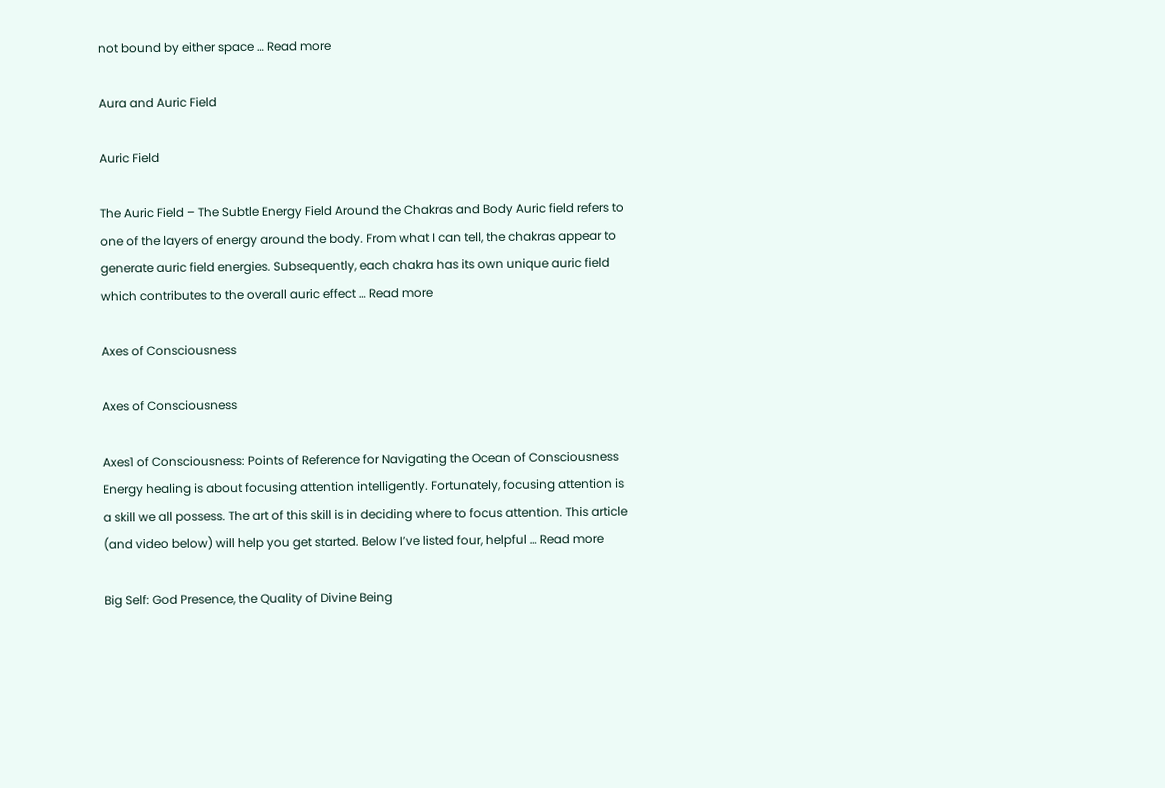not bound by either space … Read more

Aura and Auric Field

Auric Field

The Auric Field – The Subtle Energy Field Around the Chakras and Body Auric field refers to one of the layers of energy around the body. From what I can tell, the chakras appear to generate auric field energies. Subsequently, each chakra has its own unique auric field which contributes to the overall auric effect … Read more

Axes of Consciousness

Axes of Consciousness

Axes1 of Consciousness: Points of Reference for Navigating the Ocean of Consciousness Energy healing is about focusing attention intelligently. Fortunately, focusing attention is a skill we all possess. The art of this skill is in deciding where to focus attention. This article (and video below) will help you get started. Below I’ve listed four, helpful … Read more

Big Self: God Presence, the Quality of Divine Being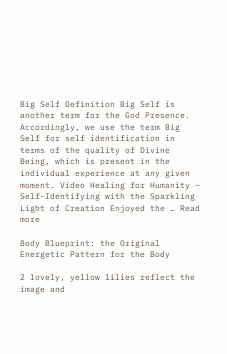Big Self Definition Big Self is another term for the God Presence. Accordingly, we use the term Big Self for self identification in terms of the quality of Divine Being, which is present in the individual experience at any given moment. Video Healing for Humanity – Self-Identifying with the Sparkling Light of Creation Enjoyed the … Read more

Body Blueprint: the Original Energetic Pattern for the Body

2 lovely, yellow lilies reflect the image and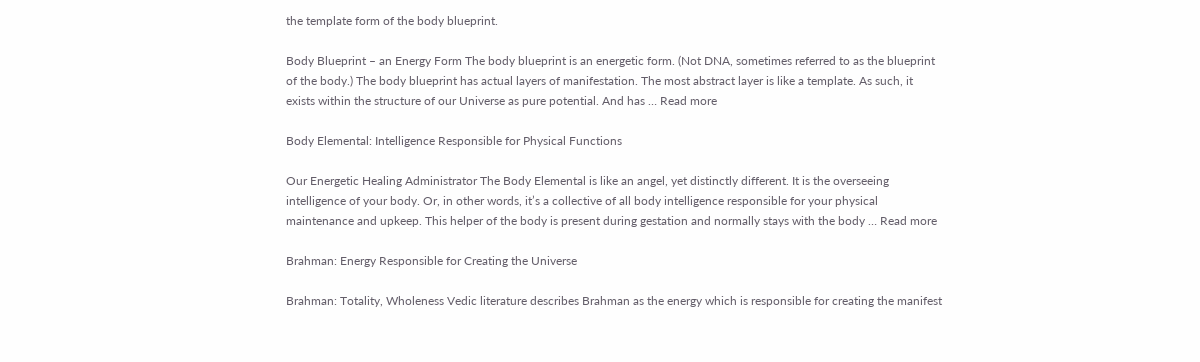the template form of the body blueprint.

Body Blueprint – an Energy Form The body blueprint is an energetic form. (Not DNA, sometimes referred to as the blueprint of the body.) The body blueprint has actual layers of manifestation. The most abstract layer is like a template. As such, it exists within the structure of our Universe as pure potential. And has … Read more

Body Elemental: Intelligence Responsible for Physical Functions

Our Energetic Healing Administrator The Body Elemental is like an angel, yet distinctly different. It is the overseeing intelligence of your body. Or, in other words, it’s a collective of all body intelligence responsible for your physical maintenance and upkeep. This helper of the body is present during gestation and normally stays with the body … Read more

Brahman: Energy Responsible for Creating the Universe

Brahman: Totality, Wholeness Vedic literature describes Brahman as the energy which is responsible for creating the manifest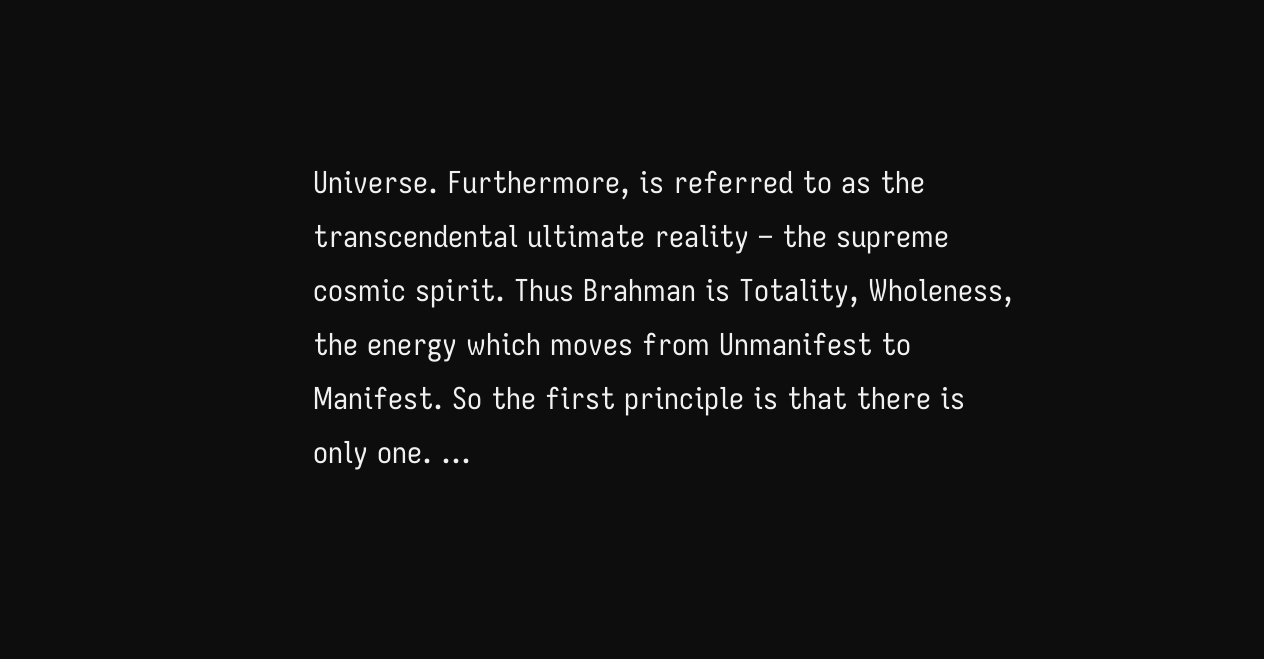Universe. Furthermore, is referred to as the transcendental ultimate reality – the supreme cosmic spirit. Thus Brahman is Totality, Wholeness, the energy which moves from Unmanifest to Manifest. So the first principle is that there is only one. …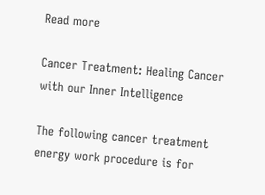Read more

Cancer Treatment: Healing Cancer with our Inner Intelligence

The following cancer treatment energy work procedure is for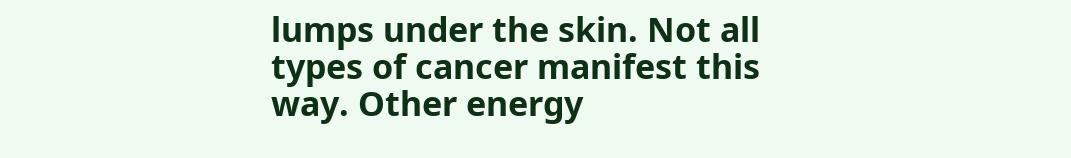lumps under the skin. Not all types of cancer manifest this way. Other energy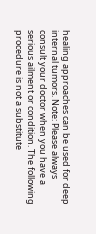healing approaches can be used for deep internal tumors. Note: Please always consult your doctor when you have a serious ailment or condition. The following procedure is not a substitute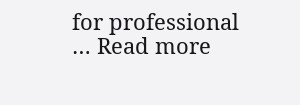for professional … Read more